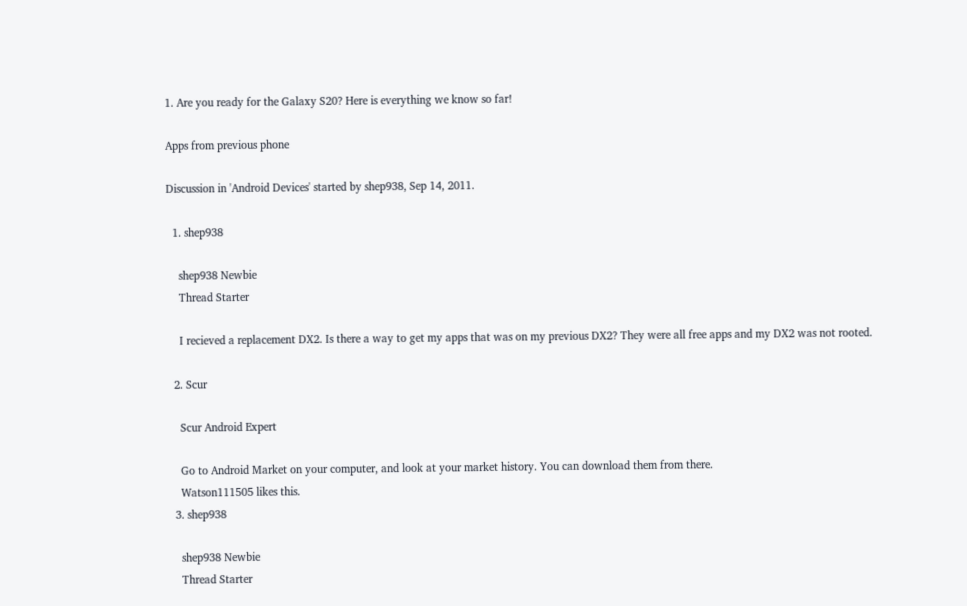1. Are you ready for the Galaxy S20? Here is everything we know so far!

Apps from previous phone

Discussion in 'Android Devices' started by shep938, Sep 14, 2011.

  1. shep938

    shep938 Newbie
    Thread Starter

    I recieved a replacement DX2. Is there a way to get my apps that was on my previous DX2? They were all free apps and my DX2 was not rooted.

  2. Scur

    Scur Android Expert

    Go to Android Market on your computer, and look at your market history. You can download them from there.
    Watson111505 likes this.
  3. shep938

    shep938 Newbie
    Thread Starter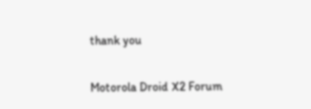thank you

Motorola Droid X2 Forum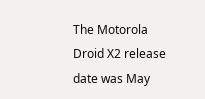The Motorola Droid X2 release date was May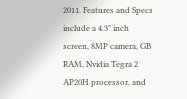2011. Features and Specs include a 4.3" inch screen, 8MP camera, GB RAM, Nvidia Tegra 2 AP20H processor, and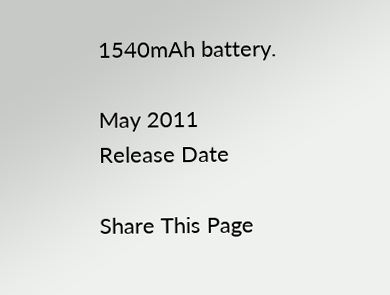1540mAh battery.

May 2011
Release Date

Share This Page